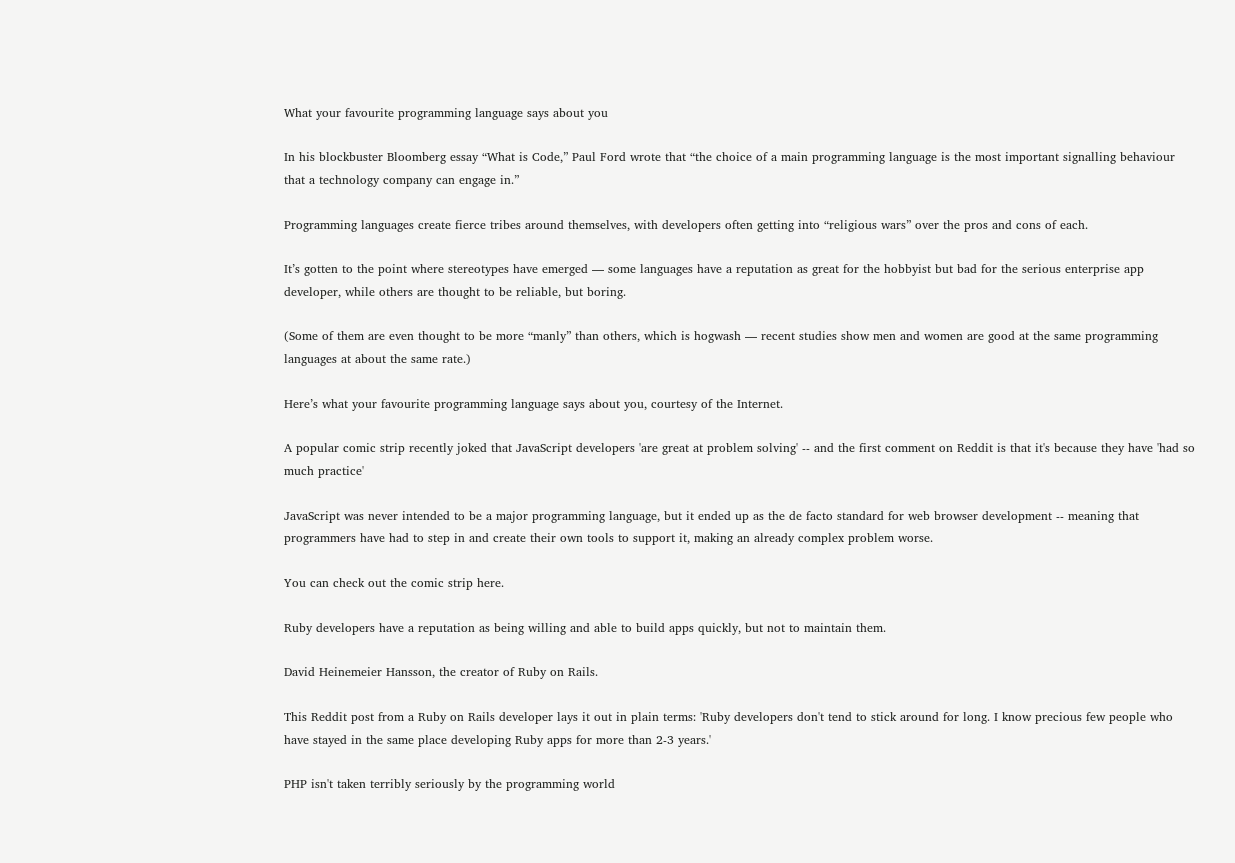What your favourite programming language says about you

In his blockbuster Bloomberg essay “What is Code,” Paul Ford wrote that “the choice of a main programming language is the most important signalling behaviour that a technology company can engage in.”

Programming languages create fierce tribes around themselves, with developers often getting into “religious wars” over the pros and cons of each.

It’s gotten to the point where stereotypes have emerged — some languages have a reputation as great for the hobbyist but bad for the serious enterprise app developer, while others are thought to be reliable, but boring.

(Some of them are even thought to be more “manly” than others, which is hogwash — recent studies show men and women are good at the same programming languages at about the same rate.)

Here’s what your favourite programming language says about you, courtesy of the Internet.

A popular comic strip recently joked that JavaScript developers 'are great at problem solving' -- and the first comment on Reddit is that it's because they have 'had so much practice'

JavaScript was never intended to be a major programming language, but it ended up as the de facto standard for web browser development -- meaning that programmers have had to step in and create their own tools to support it, making an already complex problem worse.

You can check out the comic strip here.

Ruby developers have a reputation as being willing and able to build apps quickly, but not to maintain them.

David Heinemeier Hansson, the creator of Ruby on Rails.

This Reddit post from a Ruby on Rails developer lays it out in plain terms: 'Ruby developers don't tend to stick around for long. I know precious few people who have stayed in the same place developing Ruby apps for more than 2-3 years.'

PHP isn't taken terribly seriously by the programming world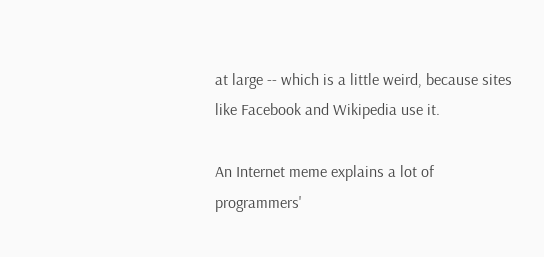at large -- which is a little weird, because sites like Facebook and Wikipedia use it.

An Internet meme explains a lot of programmers'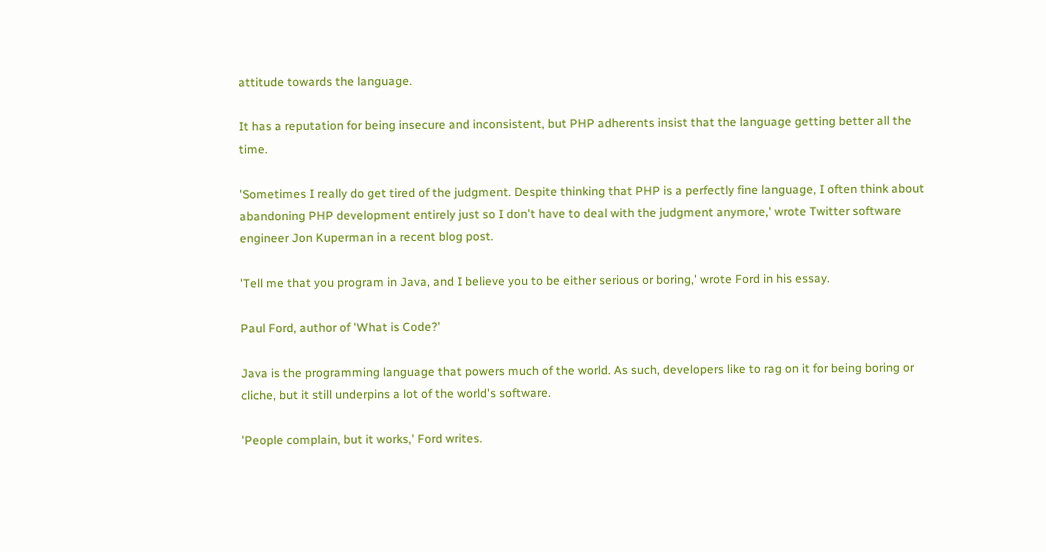attitude towards the language.

It has a reputation for being insecure and inconsistent, but PHP adherents insist that the language getting better all the time.

'Sometimes I really do get tired of the judgment. Despite thinking that PHP is a perfectly fine language, I often think about abandoning PHP development entirely just so I don't have to deal with the judgment anymore,' wrote Twitter software engineer Jon Kuperman in a recent blog post.

'Tell me that you program in Java, and I believe you to be either serious or boring,' wrote Ford in his essay.

Paul Ford, author of 'What is Code?'

Java is the programming language that powers much of the world. As such, developers like to rag on it for being boring or cliche, but it still underpins a lot of the world's software.

'People complain, but it works,' Ford writes.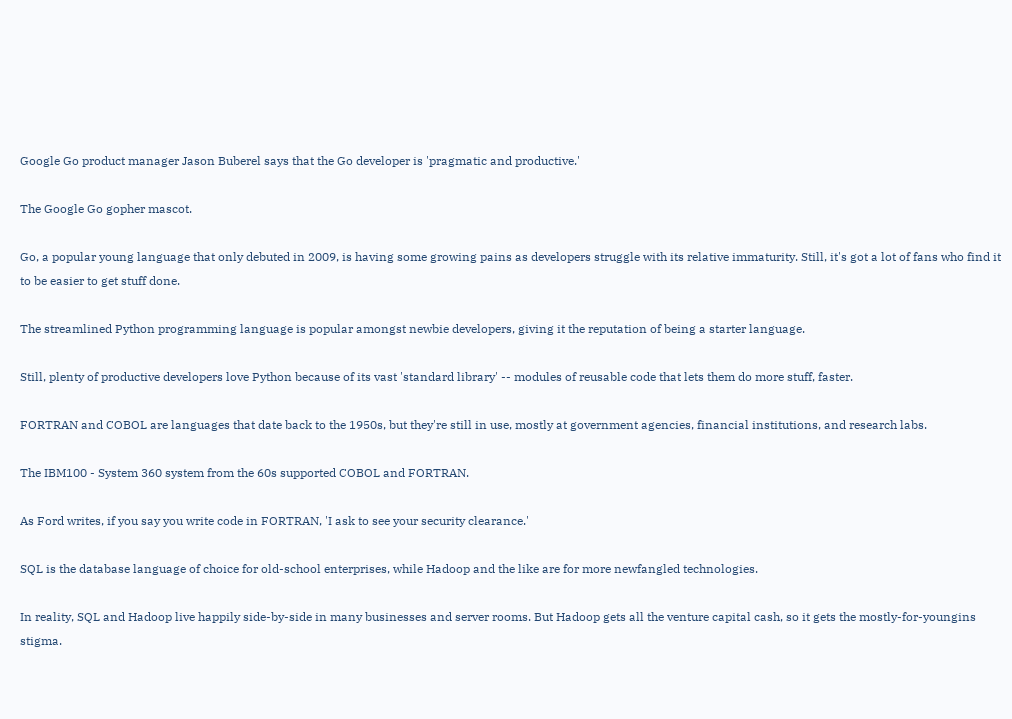Google Go product manager Jason Buberel says that the Go developer is 'pragmatic and productive.'

The Google Go gopher mascot.

Go, a popular young language that only debuted in 2009, is having some growing pains as developers struggle with its relative immaturity. Still, it's got a lot of fans who find it to be easier to get stuff done.

The streamlined Python programming language is popular amongst newbie developers, giving it the reputation of being a starter language.

Still, plenty of productive developers love Python because of its vast 'standard library' -- modules of reusable code that lets them do more stuff, faster.

FORTRAN and COBOL are languages that date back to the 1950s, but they're still in use, mostly at government agencies, financial institutions, and research labs.

The IBM100 - System 360 system from the 60s supported COBOL and FORTRAN.

As Ford writes, if you say you write code in FORTRAN, 'I ask to see your security clearance.'

SQL is the database language of choice for old-school enterprises, while Hadoop and the like are for more newfangled technologies.

In reality, SQL and Hadoop live happily side-by-side in many businesses and server rooms. But Hadoop gets all the venture capital cash, so it gets the mostly-for-youngins stigma.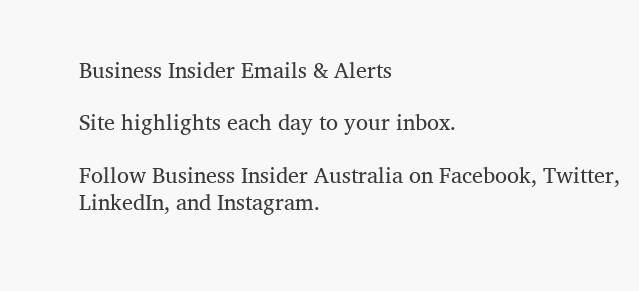Business Insider Emails & Alerts

Site highlights each day to your inbox.

Follow Business Insider Australia on Facebook, Twitter, LinkedIn, and Instagram.